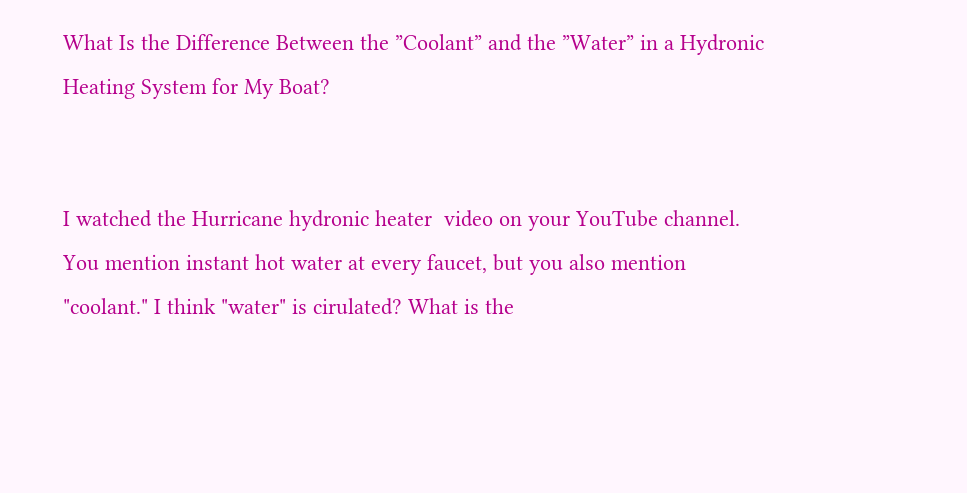What Is the Difference Between the ”Coolant” and the ”Water” in a Hydronic Heating System for My Boat?


I watched the Hurricane hydronic heater  video on your YouTube channel. You mention instant hot water at every faucet, but you also mention "coolant." I think "water" is cirulated? What is the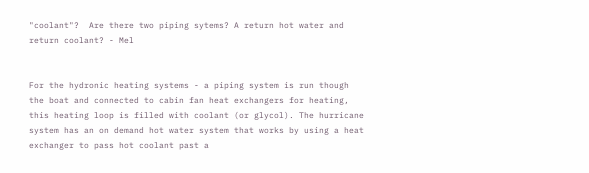"coolant"?  Are there two piping sytems? A return hot water and return coolant? - Mel


For the hydronic heating systems - a piping system is run though the boat and connected to cabin fan heat exchangers for heating, this heating loop is filled with coolant (or glycol). The hurricane system has an on demand hot water system that works by using a heat exchanger to pass hot coolant past a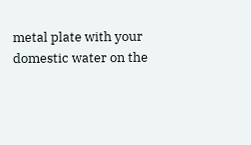metal plate with your domestic water on the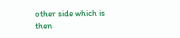other side which is then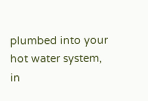plumbed into your hot water system, in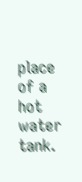place of a hot water tank.